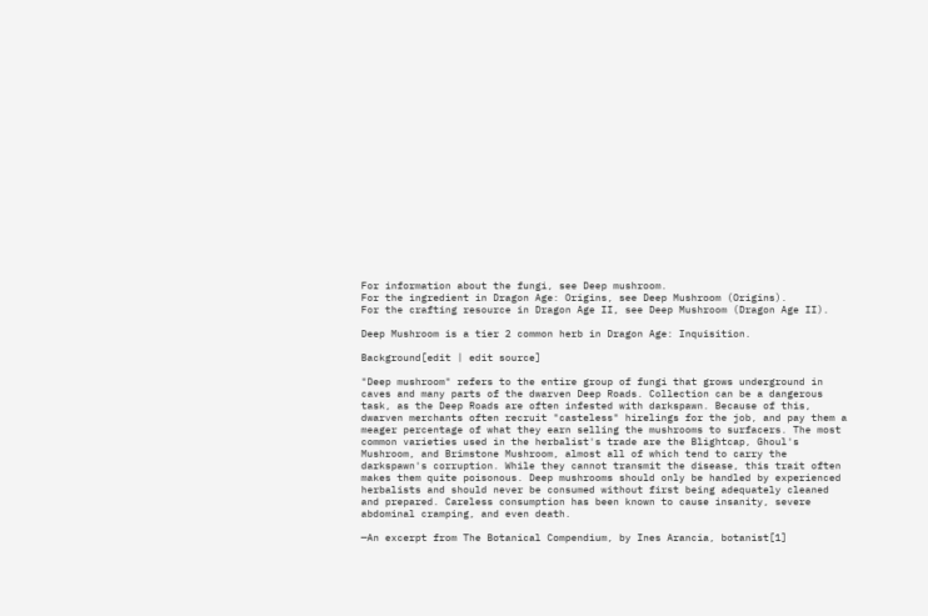For information about the fungi, see Deep mushroom.
For the ingredient in Dragon Age: Origins, see Deep Mushroom (Origins).
For the crafting resource in Dragon Age II, see Deep Mushroom (Dragon Age II).

Deep Mushroom is a tier 2 common herb in Dragon Age: Inquisition.

Background[edit | edit source]

"Deep mushroom" refers to the entire group of fungi that grows underground in caves and many parts of the dwarven Deep Roads. Collection can be a dangerous task, as the Deep Roads are often infested with darkspawn. Because of this, dwarven merchants often recruit "casteless" hirelings for the job, and pay them a meager percentage of what they earn selling the mushrooms to surfacers. The most common varieties used in the herbalist's trade are the Blightcap, Ghoul's Mushroom, and Brimstone Mushroom, almost all of which tend to carry the darkspawn's corruption. While they cannot transmit the disease, this trait often makes them quite poisonous. Deep mushrooms should only be handled by experienced herbalists and should never be consumed without first being adequately cleaned and prepared. Careless consumption has been known to cause insanity, severe abdominal cramping, and even death.

—An excerpt from The Botanical Compendium, by Ines Arancia, botanist[1]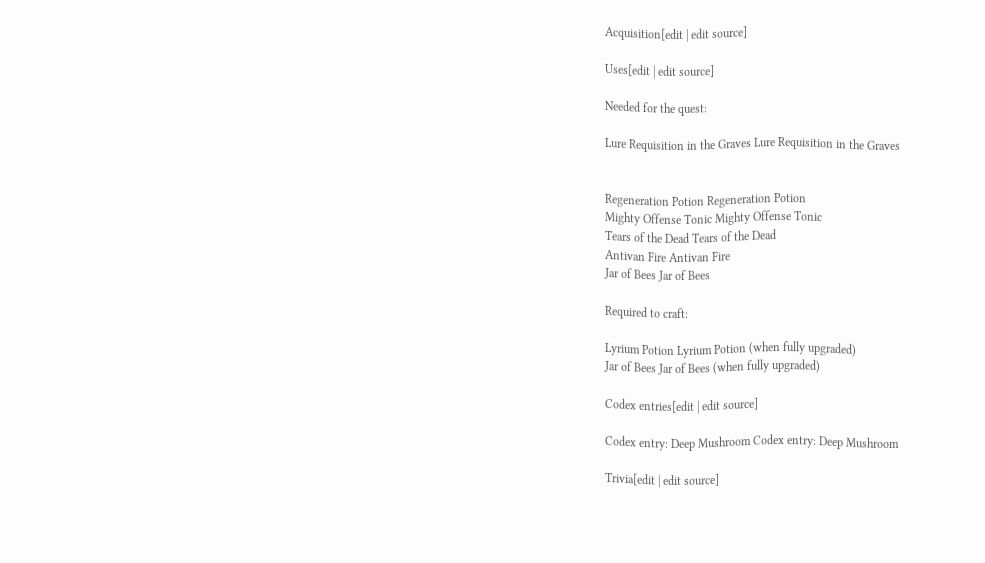Acquisition[edit | edit source]

Uses[edit | edit source]

Needed for the quest:

Lure Requisition in the Graves Lure Requisition in the Graves


Regeneration Potion Regeneration Potion
Mighty Offense Tonic Mighty Offense Tonic
Tears of the Dead Tears of the Dead
Antivan Fire Antivan Fire
Jar of Bees Jar of Bees

Required to craft:

Lyrium Potion Lyrium Potion (when fully upgraded)
Jar of Bees Jar of Bees (when fully upgraded)

Codex entries[edit | edit source]

Codex entry: Deep Mushroom Codex entry: Deep Mushroom

Trivia[edit | edit source]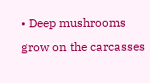• Deep mushrooms grow on the carcasses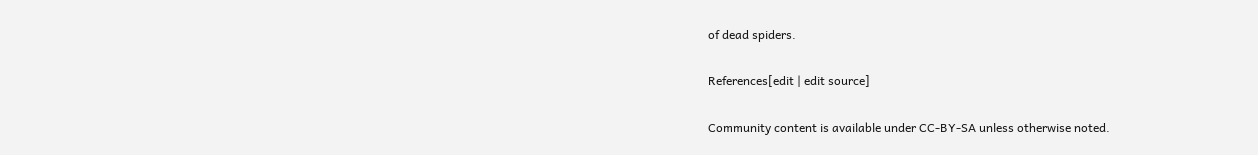of dead spiders.

References[edit | edit source]

Community content is available under CC-BY-SA unless otherwise noted.